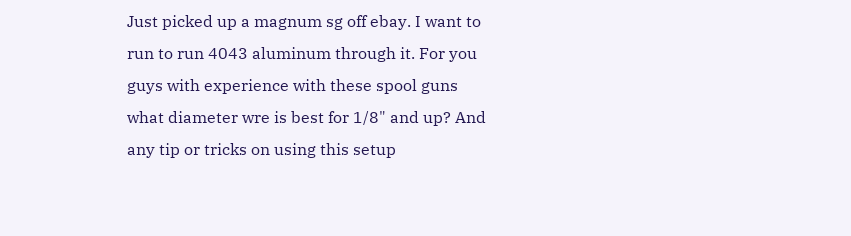Just picked up a magnum sg off ebay. I want to run to run 4043 aluminum through it. For you guys with experience with these spool guns what diameter wre is best for 1/8" and up? And any tip or tricks on using this setup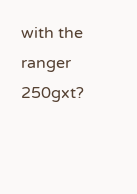with the ranger 250gxt?